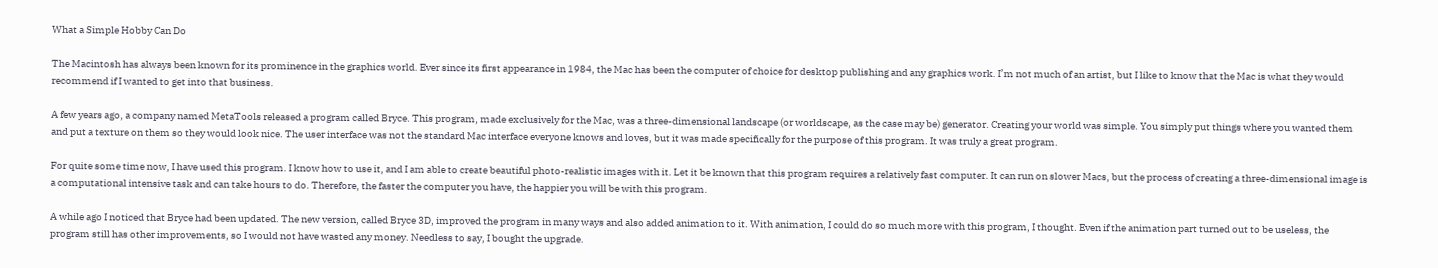What a Simple Hobby Can Do

The Macintosh has always been known for its prominence in the graphics world. Ever since its first appearance in 1984, the Mac has been the computer of choice for desktop publishing and any graphics work. I’m not much of an artist, but I like to know that the Mac is what they would recommend if I wanted to get into that business.

A few years ago, a company named MetaTools released a program called Bryce. This program, made exclusively for the Mac, was a three-dimensional landscape (or worldscape, as the case may be) generator. Creating your world was simple. You simply put things where you wanted them and put a texture on them so they would look nice. The user interface was not the standard Mac interface everyone knows and loves, but it was made specifically for the purpose of this program. It was truly a great program.

For quite some time now, I have used this program. I know how to use it, and I am able to create beautiful photo-realistic images with it. Let it be known that this program requires a relatively fast computer. It can run on slower Macs, but the process of creating a three-dimensional image is a computational intensive task and can take hours to do. Therefore, the faster the computer you have, the happier you will be with this program.

A while ago I noticed that Bryce had been updated. The new version, called Bryce 3D, improved the program in many ways and also added animation to it. With animation, I could do so much more with this program, I thought. Even if the animation part turned out to be useless, the program still has other improvements, so I would not have wasted any money. Needless to say, I bought the upgrade.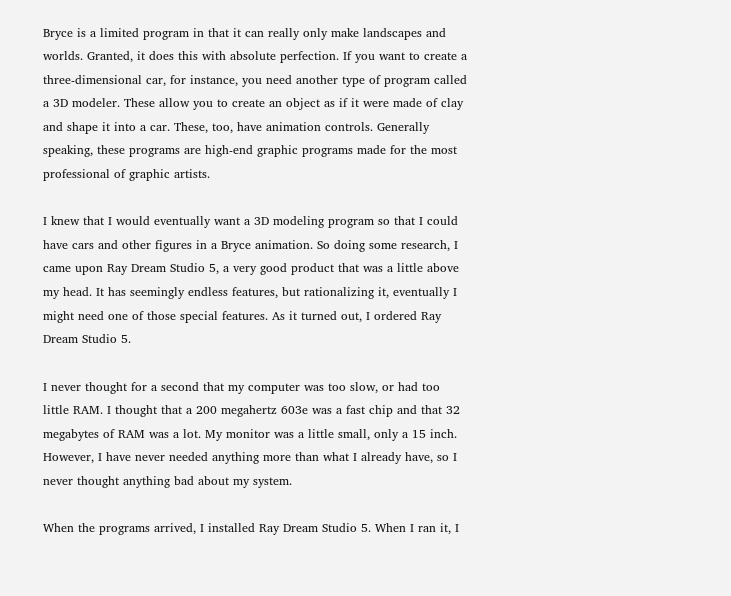Bryce is a limited program in that it can really only make landscapes and worlds. Granted, it does this with absolute perfection. If you want to create a three-dimensional car, for instance, you need another type of program called a 3D modeler. These allow you to create an object as if it were made of clay and shape it into a car. These, too, have animation controls. Generally speaking, these programs are high-end graphic programs made for the most professional of graphic artists.

I knew that I would eventually want a 3D modeling program so that I could have cars and other figures in a Bryce animation. So doing some research, I came upon Ray Dream Studio 5, a very good product that was a little above my head. It has seemingly endless features, but rationalizing it, eventually I might need one of those special features. As it turned out, I ordered Ray Dream Studio 5.

I never thought for a second that my computer was too slow, or had too little RAM. I thought that a 200 megahertz 603e was a fast chip and that 32 megabytes of RAM was a lot. My monitor was a little small, only a 15 inch. However, I have never needed anything more than what I already have, so I never thought anything bad about my system.

When the programs arrived, I installed Ray Dream Studio 5. When I ran it, I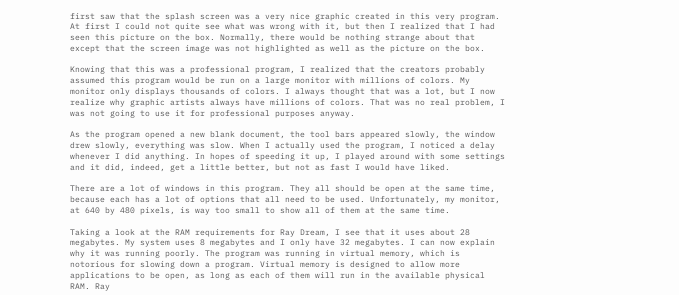first saw that the splash screen was a very nice graphic created in this very program. At first I could not quite see what was wrong with it, but then I realized that I had seen this picture on the box. Normally, there would be nothing strange about that except that the screen image was not highlighted as well as the picture on the box.

Knowing that this was a professional program, I realized that the creators probably assumed this program would be run on a large monitor with millions of colors. My monitor only displays thousands of colors. I always thought that was a lot, but I now realize why graphic artists always have millions of colors. That was no real problem, I was not going to use it for professional purposes anyway.

As the program opened a new blank document, the tool bars appeared slowly, the window drew slowly, everything was slow. When I actually used the program, I noticed a delay whenever I did anything. In hopes of speeding it up, I played around with some settings and it did, indeed, get a little better, but not as fast I would have liked.

There are a lot of windows in this program. They all should be open at the same time, because each has a lot of options that all need to be used. Unfortunately, my monitor, at 640 by 480 pixels, is way too small to show all of them at the same time.

Taking a look at the RAM requirements for Ray Dream, I see that it uses about 28 megabytes. My system uses 8 megabytes and I only have 32 megabytes. I can now explain why it was running poorly. The program was running in virtual memory, which is notorious for slowing down a program. Virtual memory is designed to allow more applications to be open, as long as each of them will run in the available physical RAM. Ray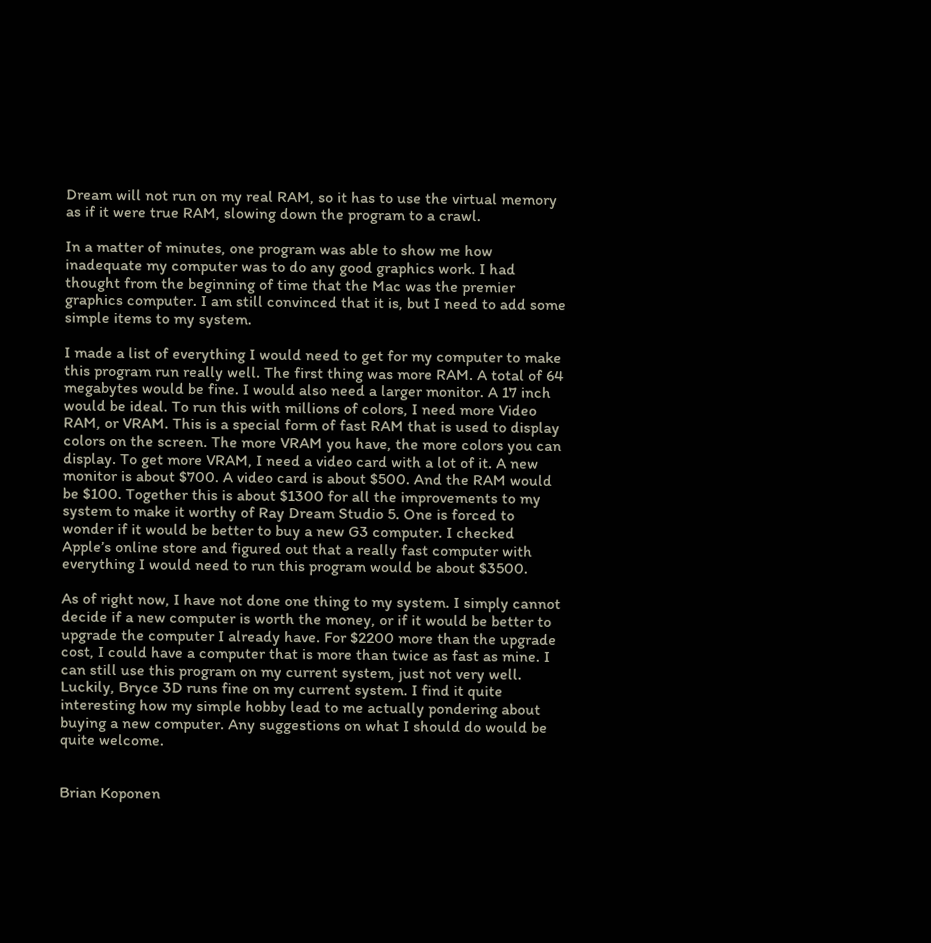Dream will not run on my real RAM, so it has to use the virtual memory as if it were true RAM, slowing down the program to a crawl.

In a matter of minutes, one program was able to show me how inadequate my computer was to do any good graphics work. I had thought from the beginning of time that the Mac was the premier graphics computer. I am still convinced that it is, but I need to add some simple items to my system.

I made a list of everything I would need to get for my computer to make this program run really well. The first thing was more RAM. A total of 64 megabytes would be fine. I would also need a larger monitor. A 17 inch would be ideal. To run this with millions of colors, I need more Video RAM, or VRAM. This is a special form of fast RAM that is used to display colors on the screen. The more VRAM you have, the more colors you can display. To get more VRAM, I need a video card with a lot of it. A new monitor is about $700. A video card is about $500. And the RAM would be $100. Together this is about $1300 for all the improvements to my system to make it worthy of Ray Dream Studio 5. One is forced to wonder if it would be better to buy a new G3 computer. I checked Apple’s online store and figured out that a really fast computer with everything I would need to run this program would be about $3500.

As of right now, I have not done one thing to my system. I simply cannot decide if a new computer is worth the money, or if it would be better to upgrade the computer I already have. For $2200 more than the upgrade cost, I could have a computer that is more than twice as fast as mine. I can still use this program on my current system, just not very well. Luckily, Bryce 3D runs fine on my current system. I find it quite interesting how my simple hobby lead to me actually pondering about buying a new computer. Any suggestions on what I should do would be quite welcome.


Brian Koponen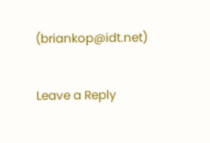(briankop@idt.net)

Leave a Reply